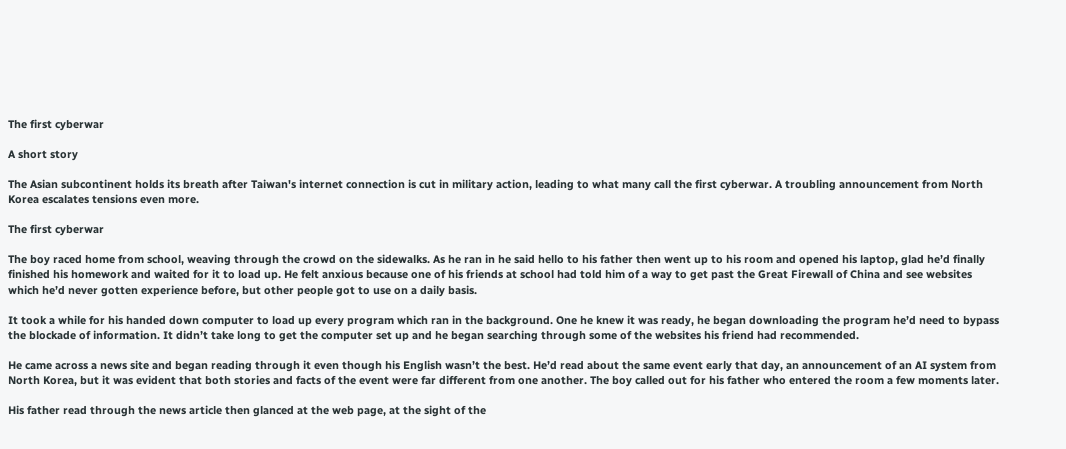The first cyberwar

A short story

The Asian subcontinent holds its breath after Taiwan's internet connection is cut in military action, leading to what many call the first cyberwar. A troubling announcement from North Korea escalates tensions even more.

The first cyberwar

The boy raced home from school, weaving through the crowd on the sidewalks. As he ran in he said hello to his father then went up to his room and opened his laptop, glad he’d finally finished his homework and waited for it to load up. He felt anxious because one of his friends at school had told him of a way to get past the Great Firewall of China and see websites which he’d never gotten experience before, but other people got to use on a daily basis.

It took a while for his handed down computer to load up every program which ran in the background. One he knew it was ready, he began downloading the program he’d need to bypass the blockade of information. It didn’t take long to get the computer set up and he began searching through some of the websites his friend had recommended.

He came across a news site and began reading through it even though his English wasn’t the best. He’d read about the same event early that day, an announcement of an AI system from North Korea, but it was evident that both stories and facts of the event were far different from one another. The boy called out for his father who entered the room a few moments later.

His father read through the news article then glanced at the web page, at the sight of the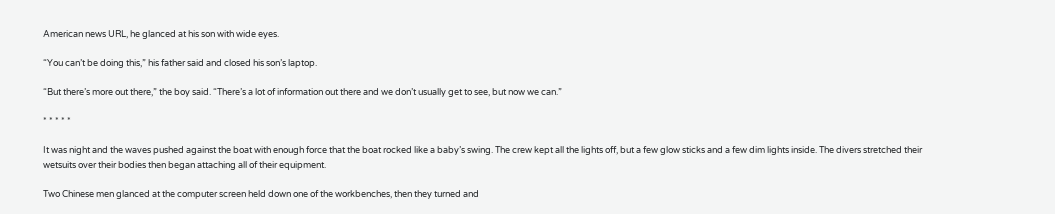American news URL, he glanced at his son with wide eyes.

“You can’t be doing this,” his father said and closed his son’s laptop.

“But there’s more out there,” the boy said. “There’s a lot of information out there and we don’t usually get to see, but now we can.”

* * * * *

It was night and the waves pushed against the boat with enough force that the boat rocked like a baby’s swing. The crew kept all the lights off, but a few glow sticks and a few dim lights inside. The divers stretched their wetsuits over their bodies then began attaching all of their equipment.

Two Chinese men glanced at the computer screen held down one of the workbenches, then they turned and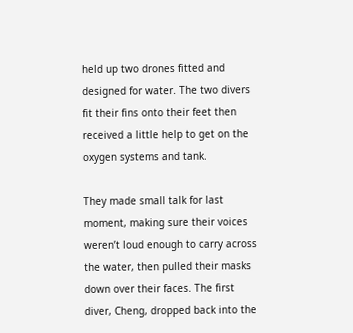held up two drones fitted and designed for water. The two divers fit their fins onto their feet then received a little help to get on the oxygen systems and tank.

They made small talk for last moment, making sure their voices weren’t loud enough to carry across the water, then pulled their masks down over their faces. The first diver, Cheng, dropped back into the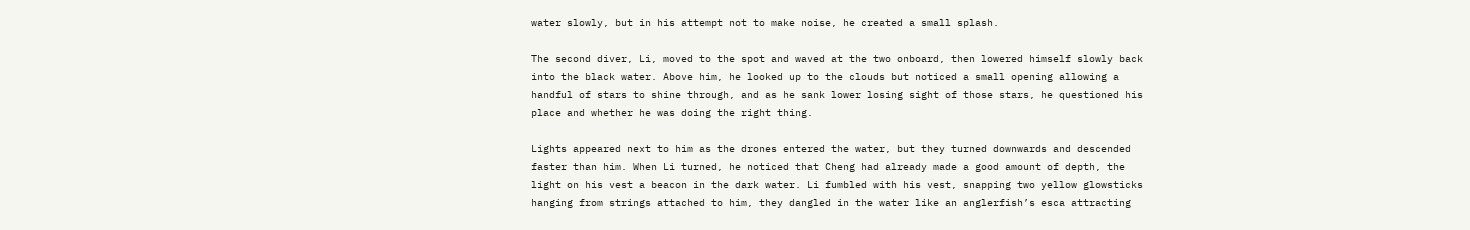water slowly, but in his attempt not to make noise, he created a small splash.

The second diver, Li, moved to the spot and waved at the two onboard, then lowered himself slowly back into the black water. Above him, he looked up to the clouds but noticed a small opening allowing a handful of stars to shine through, and as he sank lower losing sight of those stars, he questioned his place and whether he was doing the right thing.

Lights appeared next to him as the drones entered the water, but they turned downwards and descended faster than him. When Li turned, he noticed that Cheng had already made a good amount of depth, the light on his vest a beacon in the dark water. Li fumbled with his vest, snapping two yellow glowsticks hanging from strings attached to him, they dangled in the water like an anglerfish’s esca attracting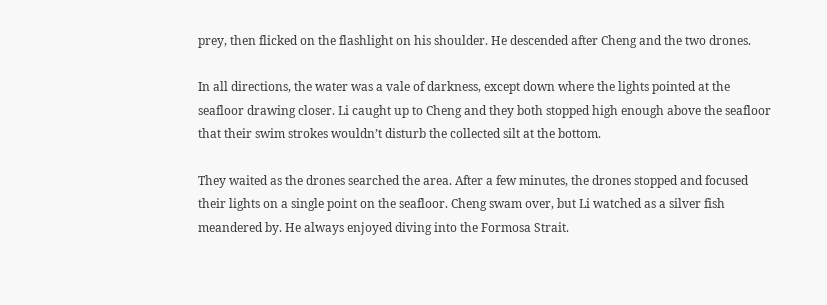prey, then flicked on the flashlight on his shoulder. He descended after Cheng and the two drones.

In all directions, the water was a vale of darkness, except down where the lights pointed at the seafloor drawing closer. Li caught up to Cheng and they both stopped high enough above the seafloor that their swim strokes wouldn’t disturb the collected silt at the bottom.

They waited as the drones searched the area. After a few minutes, the drones stopped and focused their lights on a single point on the seafloor. Cheng swam over, but Li watched as a silver fish meandered by. He always enjoyed diving into the Formosa Strait.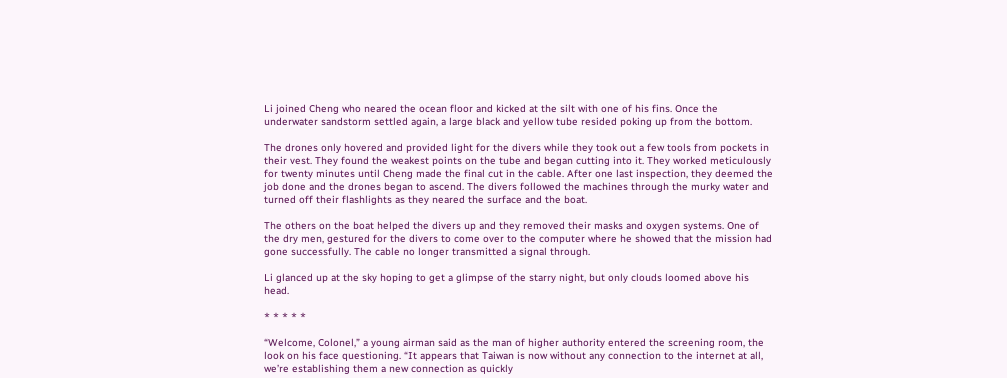Li joined Cheng who neared the ocean floor and kicked at the silt with one of his fins. Once the underwater sandstorm settled again, a large black and yellow tube resided poking up from the bottom.

The drones only hovered and provided light for the divers while they took out a few tools from pockets in their vest. They found the weakest points on the tube and began cutting into it. They worked meticulously for twenty minutes until Cheng made the final cut in the cable. After one last inspection, they deemed the job done and the drones began to ascend. The divers followed the machines through the murky water and turned off their flashlights as they neared the surface and the boat.

The others on the boat helped the divers up and they removed their masks and oxygen systems. One of the dry men, gestured for the divers to come over to the computer where he showed that the mission had gone successfully. The cable no longer transmitted a signal through.

Li glanced up at the sky hoping to get a glimpse of the starry night, but only clouds loomed above his head.

* * * * *

“Welcome, Colonel,” a young airman said as the man of higher authority entered the screening room, the look on his face questioning. “It appears that Taiwan is now without any connection to the internet at all, we’re establishing them a new connection as quickly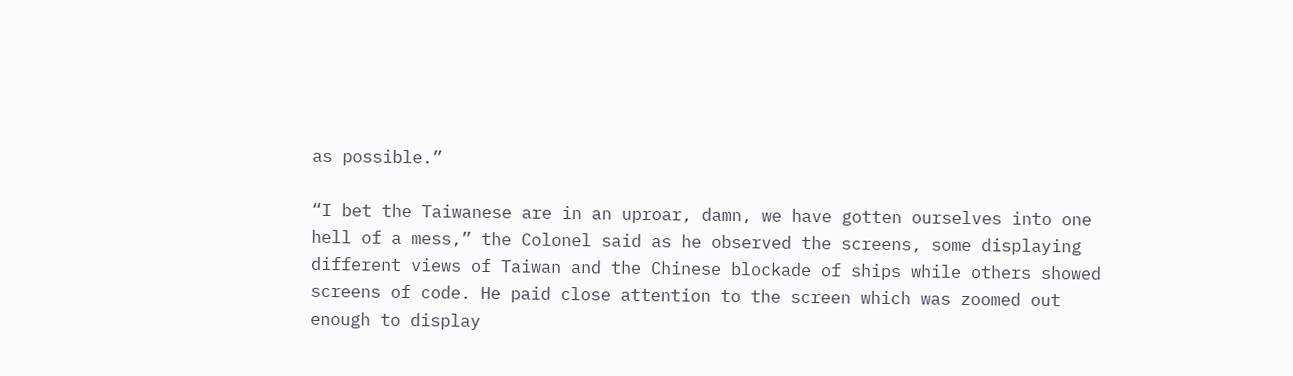as possible.”

“I bet the Taiwanese are in an uproar, damn, we have gotten ourselves into one hell of a mess,” the Colonel said as he observed the screens, some displaying different views of Taiwan and the Chinese blockade of ships while others showed screens of code. He paid close attention to the screen which was zoomed out enough to display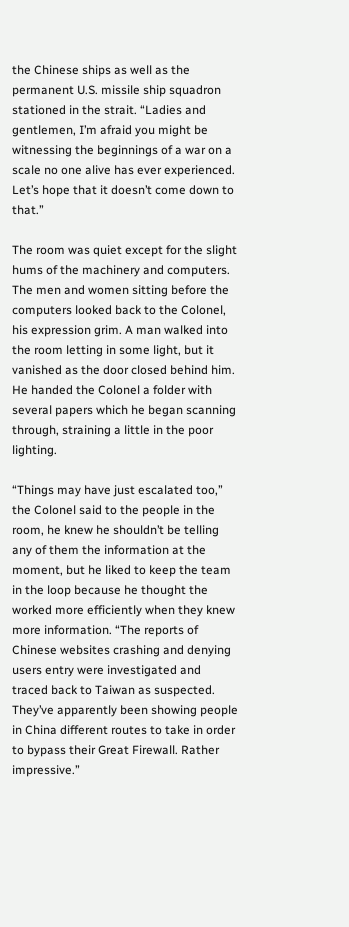the Chinese ships as well as the permanent U.S. missile ship squadron stationed in the strait. “Ladies and gentlemen, I’m afraid you might be witnessing the beginnings of a war on a scale no one alive has ever experienced. Let’s hope that it doesn’t come down to that.”

The room was quiet except for the slight hums of the machinery and computers. The men and women sitting before the computers looked back to the Colonel, his expression grim. A man walked into the room letting in some light, but it vanished as the door closed behind him. He handed the Colonel a folder with several papers which he began scanning through, straining a little in the poor lighting.

“Things may have just escalated too,” the Colonel said to the people in the room, he knew he shouldn’t be telling any of them the information at the moment, but he liked to keep the team in the loop because he thought the worked more efficiently when they knew more information. “The reports of Chinese websites crashing and denying users entry were investigated and traced back to Taiwan as suspected. They’ve apparently been showing people in China different routes to take in order to bypass their Great Firewall. Rather impressive.”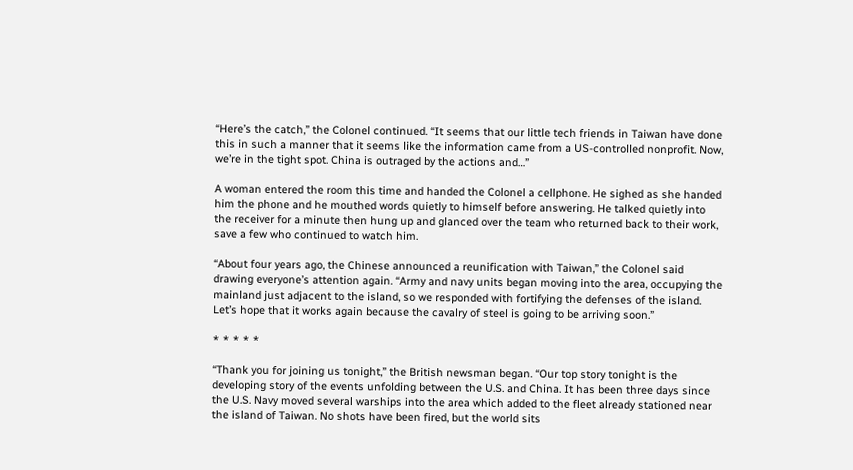“Here’s the catch,” the Colonel continued. “It seems that our little tech friends in Taiwan have done this in such a manner that it seems like the information came from a US-controlled nonprofit. Now, we’re in the tight spot. China is outraged by the actions and…”

A woman entered the room this time and handed the Colonel a cellphone. He sighed as she handed him the phone and he mouthed words quietly to himself before answering. He talked quietly into the receiver for a minute then hung up and glanced over the team who returned back to their work, save a few who continued to watch him.

“About four years ago, the Chinese announced a reunification with Taiwan,” the Colonel said drawing everyone’s attention again. “Army and navy units began moving into the area, occupying the mainland just adjacent to the island, so we responded with fortifying the defenses of the island. Let’s hope that it works again because the cavalry of steel is going to be arriving soon.”

* * * * *

“Thank you for joining us tonight,” the British newsman began. “Our top story tonight is the developing story of the events unfolding between the U.S. and China. It has been three days since the U.S. Navy moved several warships into the area which added to the fleet already stationed near the island of Taiwan. No shots have been fired, but the world sits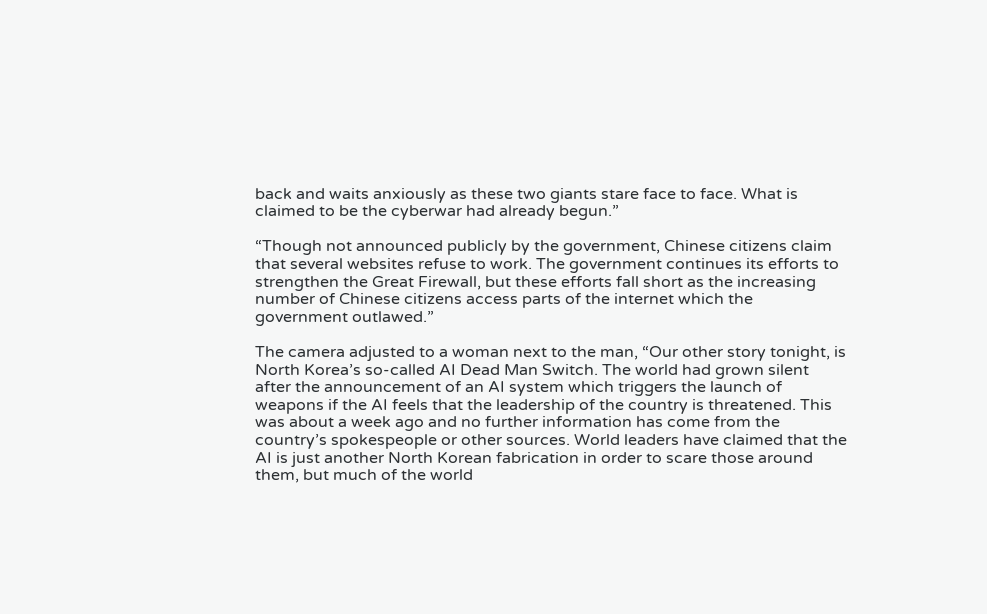back and waits anxiously as these two giants stare face to face. What is claimed to be the cyberwar had already begun.”

“Though not announced publicly by the government, Chinese citizens claim that several websites refuse to work. The government continues its efforts to strengthen the Great Firewall, but these efforts fall short as the increasing number of Chinese citizens access parts of the internet which the government outlawed.”

The camera adjusted to a woman next to the man, “Our other story tonight, is North Korea’s so-called AI Dead Man Switch. The world had grown silent after the announcement of an AI system which triggers the launch of weapons if the AI feels that the leadership of the country is threatened. This was about a week ago and no further information has come from the country’s spokespeople or other sources. World leaders have claimed that the AI is just another North Korean fabrication in order to scare those around them, but much of the world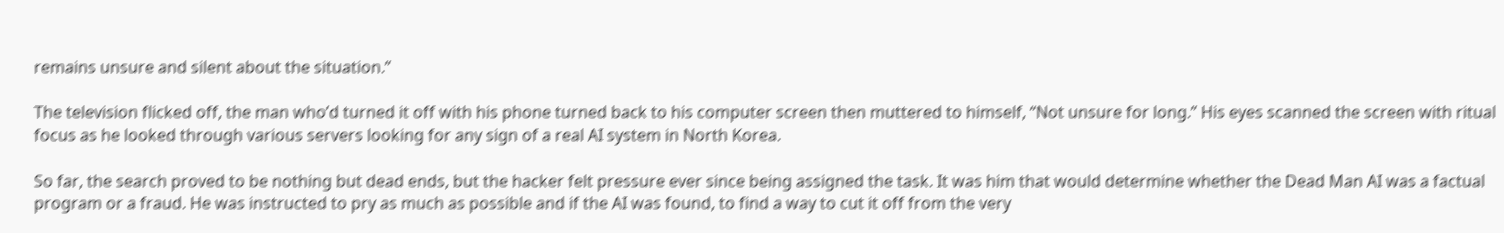remains unsure and silent about the situation.”

The television flicked off, the man who’d turned it off with his phone turned back to his computer screen then muttered to himself, “Not unsure for long.” His eyes scanned the screen with ritual focus as he looked through various servers looking for any sign of a real AI system in North Korea.

So far, the search proved to be nothing but dead ends, but the hacker felt pressure ever since being assigned the task. It was him that would determine whether the Dead Man AI was a factual program or a fraud. He was instructed to pry as much as possible and if the AI was found, to find a way to cut it off from the very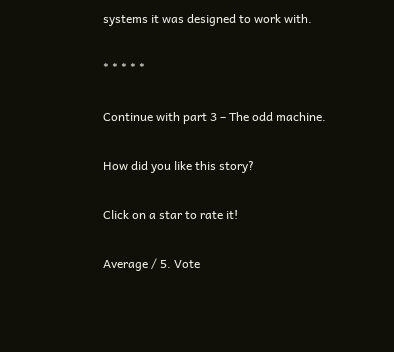systems it was designed to work with.

* * * * *

Continue with part 3 – The odd machine.

How did you like this story?

Click on a star to rate it!

Average / 5. Vote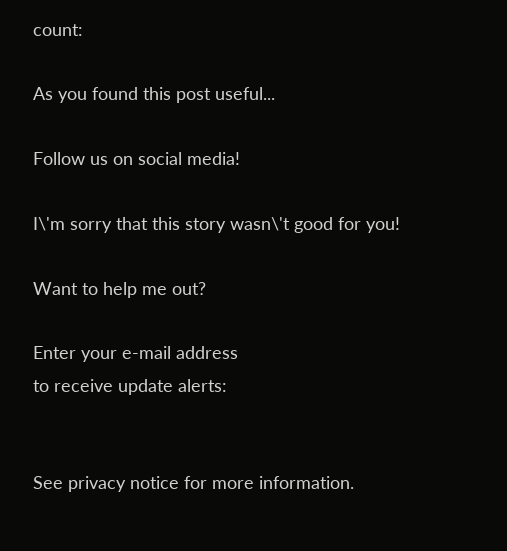count:

As you found this post useful...

Follow us on social media!

I\'m sorry that this story wasn\'t good for you!

Want to help me out?

Enter your e-mail address
to receive update alerts:


See privacy notice for more information.